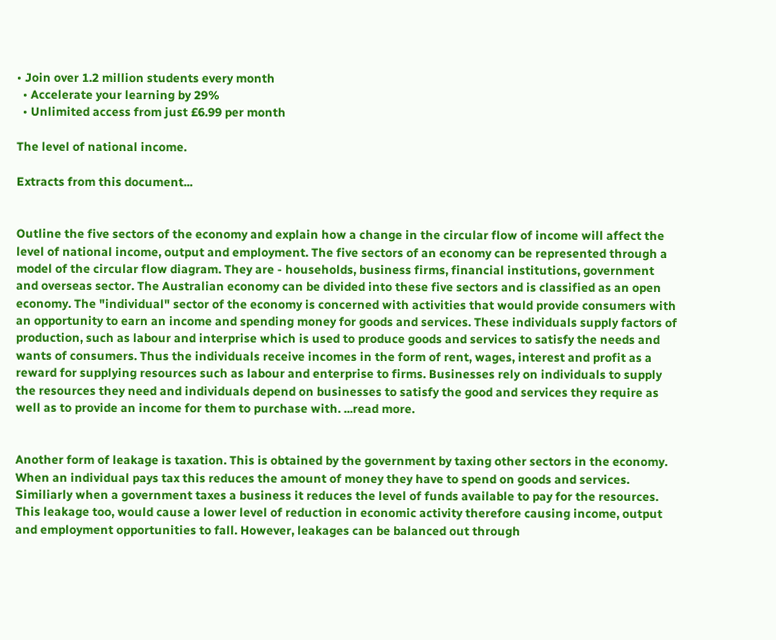• Join over 1.2 million students every month
  • Accelerate your learning by 29%
  • Unlimited access from just £6.99 per month

The level of national income.

Extracts from this document...


Outline the five sectors of the economy and explain how a change in the circular flow of income will affect the level of national income, output and employment. The five sectors of an economy can be represented through a model of the circular flow diagram. They are - households, business firms, financial institutions, government and overseas sector. The Australian economy can be divided into these five sectors and is classified as an open economy. The "individual" sector of the economy is concerned with activities that would provide consumers with an opportunity to earn an income and spending money for goods and services. These individuals supply factors of production, such as labour and interprise which is used to produce goods and services to satisfy the needs and wants of consumers. Thus the individuals receive incomes in the form of rent, wages, interest and profit as a reward for supplying resources such as labour and enterprise to firms. Businesses rely on individuals to supply the resources they need and individuals depend on businesses to satisfy the good and services they require as well as to provide an income for them to purchase with. ...read more.


Another form of leakage is taxation. This is obtained by the government by taxing other sectors in the economy. When an individual pays tax this reduces the amount of money they have to spend on goods and services. Similiarly when a government taxes a business it reduces the level of funds available to pay for the resources. This leakage too, would cause a lower level of reduction in economic activity therefore causing income, output and employment opportunities to fall. However, leakages can be balanced out through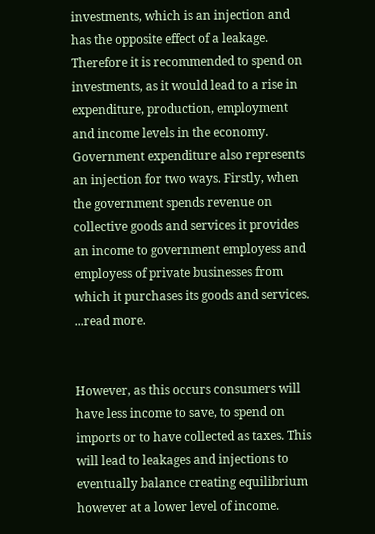investments, which is an injection and has the opposite effect of a leakage. Therefore it is recommended to spend on investments, as it would lead to a rise in expenditure, production, employment and income levels in the economy. Government expenditure also represents an injection for two ways. Firstly, when the government spends revenue on collective goods and services it provides an income to government employess and employess of private businesses from which it purchases its goods and services. ...read more.


However, as this occurs consumers will have less income to save, to spend on imports or to have collected as taxes. This will lead to leakages and injections to eventually balance creating equilibrium however at a lower level of income.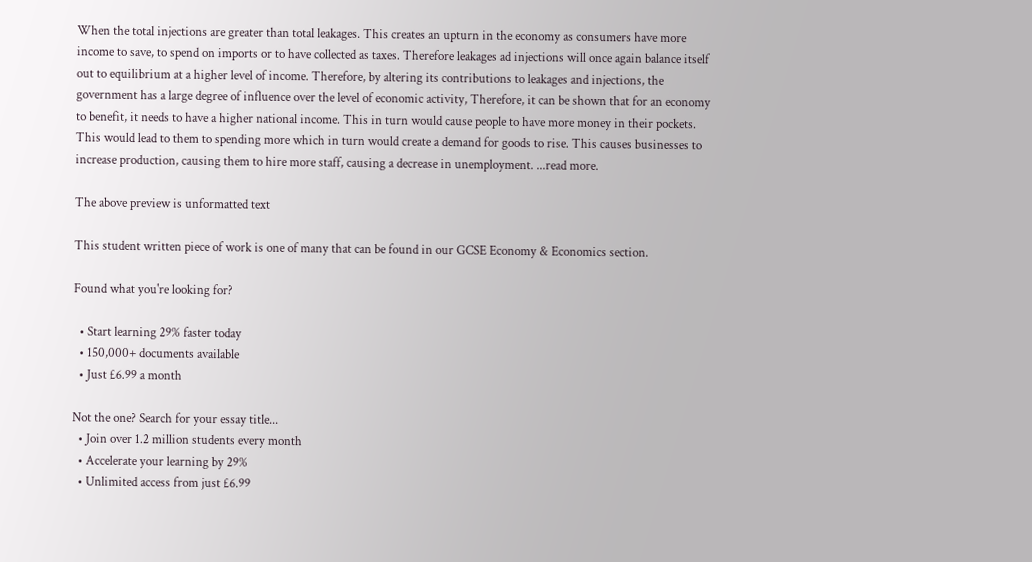When the total injections are greater than total leakages. This creates an upturn in the economy as consumers have more income to save, to spend on imports or to have collected as taxes. Therefore leakages ad injections will once again balance itself out to equilibrium at a higher level of income. Therefore, by altering its contributions to leakages and injections, the government has a large degree of influence over the level of economic activity, Therefore, it can be shown that for an economy to benefit, it needs to have a higher national income. This in turn would cause people to have more money in their pockets. This would lead to them to spending more which in turn would create a demand for goods to rise. This causes businesses to increase production, causing them to hire more staff, causing a decrease in unemployment. ...read more.

The above preview is unformatted text

This student written piece of work is one of many that can be found in our GCSE Economy & Economics section.

Found what you're looking for?

  • Start learning 29% faster today
  • 150,000+ documents available
  • Just £6.99 a month

Not the one? Search for your essay title...
  • Join over 1.2 million students every month
  • Accelerate your learning by 29%
  • Unlimited access from just £6.99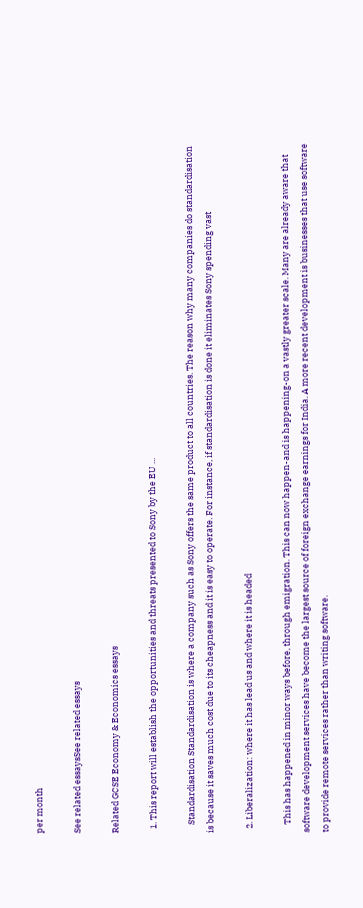per month

See related essaysSee related essays

Related GCSE Economy & Economics essays

  1. This report will establish the opportunities and threats presented to Sony by the EU ...

    Standardisation Standardisation is where a company such as Sony offers the same product to all countries. The reason why many companies do standardisation is because it saves much cost due to its cheapness and it is easy to operate. For instance, if standardisation is done it eliminates Sony spending vast

  2. Liberalization: where it has lead us and where it is headed

    This has happened in minor ways before, through emigration. This can now happen-and is happening-on a vastly greater scale. Many are already aware that software development services have become the largest source of foreign exchange earnings for India. A more recent development is businesses that use software to provide remote services rather than writing software.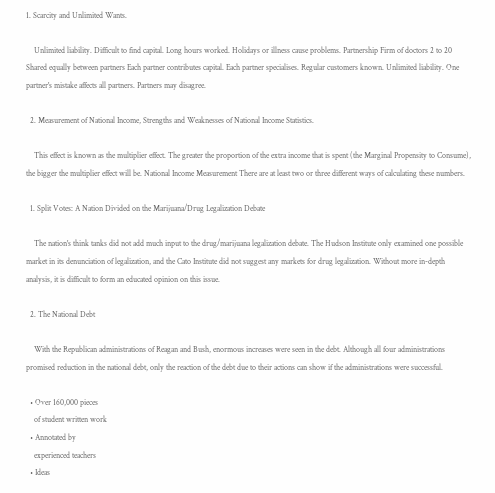1. Scarcity and Unlimited Wants.

    Unlimited liability. Difficult to find capital. Long hours worked. Holidays or illness cause problems. Partnership Firm of doctors 2 to 20 Shared equally between partners Each partner contributes capital. Each partner specialises. Regular customers known. Unlimited liability. One partner's mistake affects all partners. Partners may disagree.

  2. Measurement of National Income, Strengths and Weaknesses of National Income Statistics.

    This effect is known as the multiplier effect. The greater the proportion of the extra income that is spent (the Marginal Propensity to Consume), the bigger the multiplier effect will be. National Income Measurement There are at least two or three different ways of calculating these numbers.

  1. Split Votes: A Nation Divided on the Marijuana/Drug Legalization Debate

    The nation's think tanks did not add much input to the drug/marijuana legalization debate. The Hudson Institute only examined one possible market in its denunciation of legalization, and the Cato Institute did not suggest any markets for drug legalization. Without more in-depth analysis, it is difficult to form an educated opinion on this issue.

  2. The National Debt

    With the Republican administrations of Reagan and Bush, enormous increases were seen in the debt. Although all four administrations promised reduction in the national debt, only the reaction of the debt due to their actions can show if the administrations were successful.

  • Over 160,000 pieces
    of student written work
  • Annotated by
    experienced teachers
  • Ideas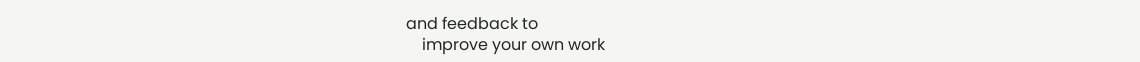and feedback to
    improve your own work